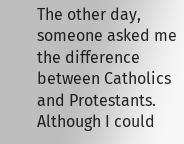The other day, someone asked me the difference between Catholics and Protestants. Although I could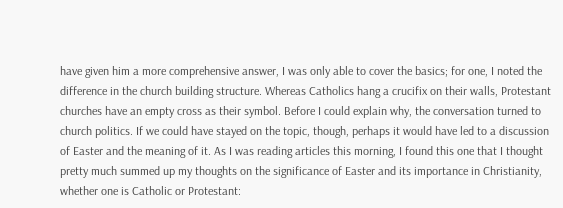have given him a more comprehensive answer, I was only able to cover the basics; for one, I noted the difference in the church building structure. Whereas Catholics hang a crucifix on their walls, Protestant churches have an empty cross as their symbol. Before I could explain why, the conversation turned to church politics. If we could have stayed on the topic, though, perhaps it would have led to a discussion of Easter and the meaning of it. As I was reading articles this morning, I found this one that I thought pretty much summed up my thoughts on the significance of Easter and its importance in Christianity, whether one is Catholic or Protestant: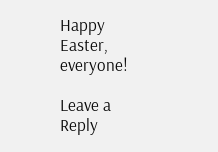Happy Easter, everyone!

Leave a Reply